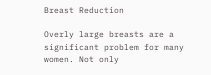Breast Reduction

Overly large breasts are a significant problem for many women. Not only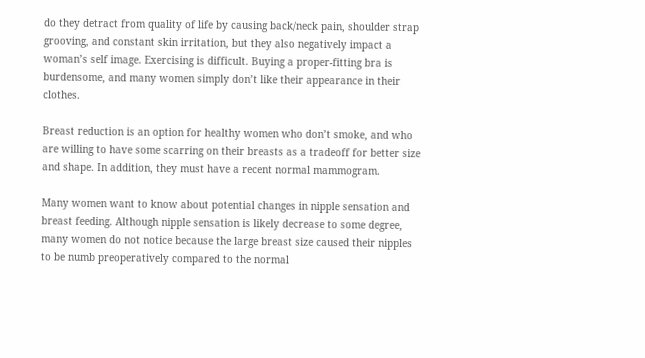do they detract from quality of life by causing back/neck pain, shoulder strap grooving, and constant skin irritation, but they also negatively impact a woman’s self image. Exercising is difficult. Buying a proper-fitting bra is burdensome, and many women simply don’t like their appearance in their clothes.

Breast reduction is an option for healthy women who don’t smoke, and who are willing to have some scarring on their breasts as a tradeoff for better size and shape. In addition, they must have a recent normal mammogram.

Many women want to know about potential changes in nipple sensation and breast feeding. Although nipple sensation is likely decrease to some degree, many women do not notice because the large breast size caused their nipples to be numb preoperatively compared to the normal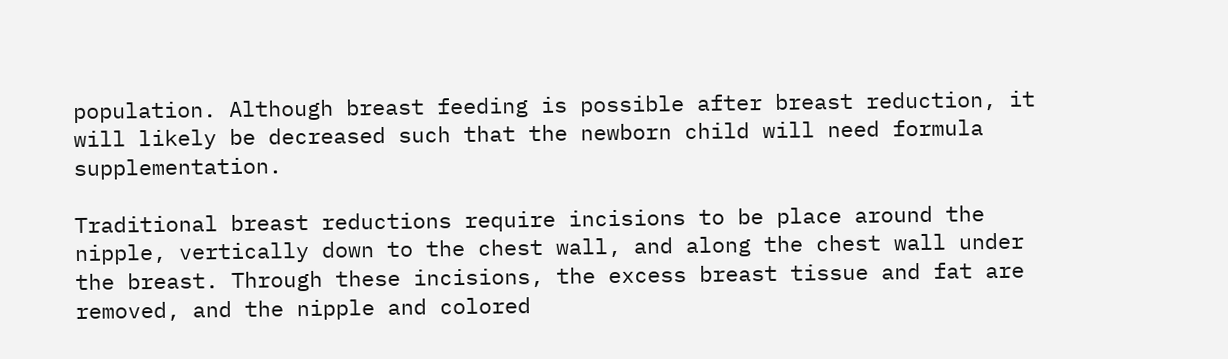population. Although breast feeding is possible after breast reduction, it will likely be decreased such that the newborn child will need formula supplementation.

Traditional breast reductions require incisions to be place around the nipple, vertically down to the chest wall, and along the chest wall under the breast. Through these incisions, the excess breast tissue and fat are removed, and the nipple and colored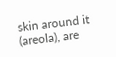skin around it (areola), are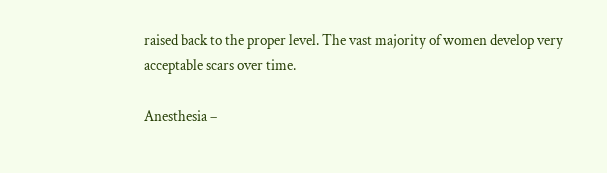raised back to the proper level. The vast majority of women develop very acceptable scars over time.

Anesthesia –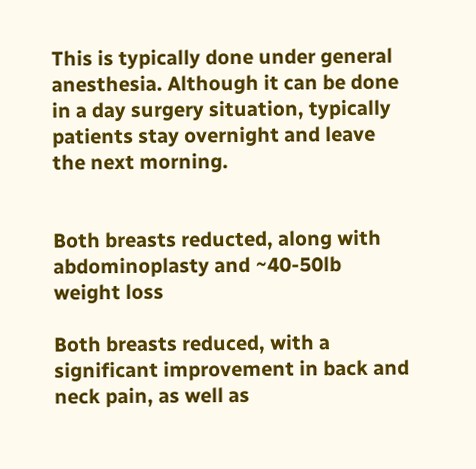This is typically done under general anesthesia. Although it can be done in a day surgery situation, typically patients stay overnight and leave the next morning.


Both breasts reducted, along with abdominoplasty and ~40-50lb weight loss

Both breasts reduced, with a significant improvement in back and neck pain, as well as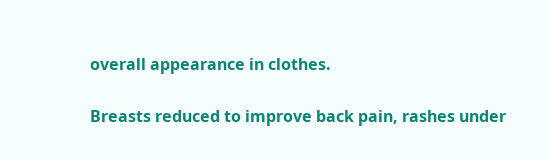overall appearance in clothes.

Breasts reduced to improve back pain, rashes under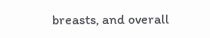breasts, and overall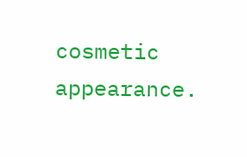cosmetic appearance.